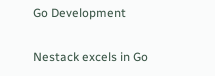Go Development

Nestack excels in Go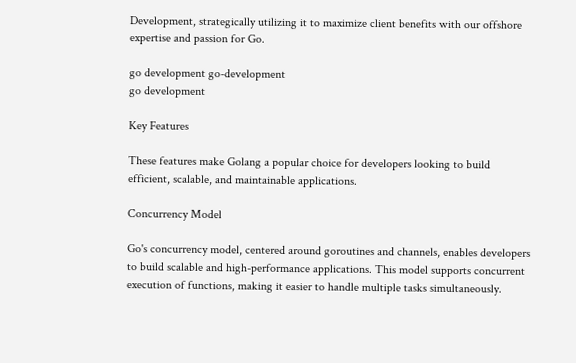Development, strategically utilizing it to maximize client benefits with our offshore expertise and passion for Go.

go development go-development
go development

Key Features

These features make Golang a popular choice for developers looking to build efficient, scalable, and maintainable applications.

Concurrency Model

Go's concurrency model, centered around goroutines and channels, enables developers to build scalable and high-performance applications. This model supports concurrent execution of functions, making it easier to handle multiple tasks simultaneously.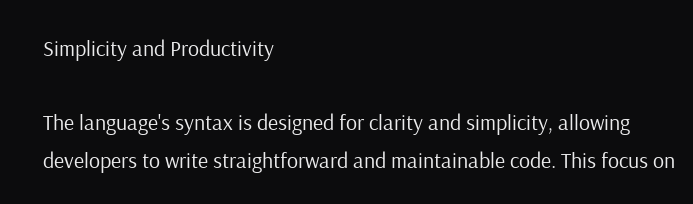Simplicity and Productivity

The language's syntax is designed for clarity and simplicity, allowing developers to write straightforward and maintainable code. This focus on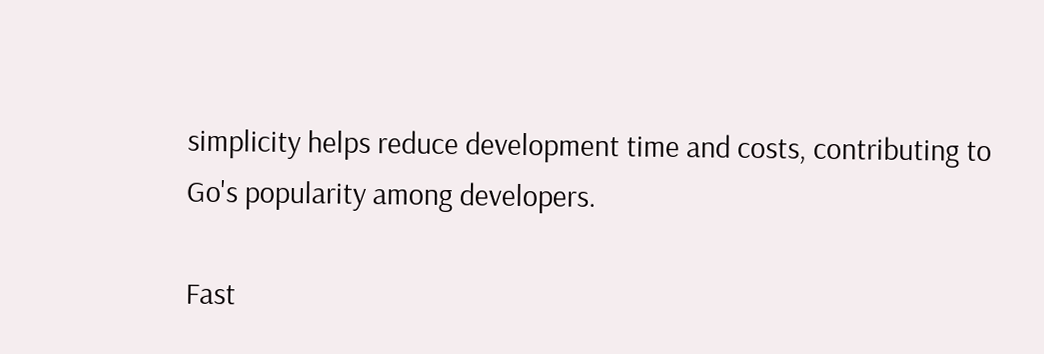simplicity helps reduce development time and costs, contributing to Go's popularity among developers.

Fast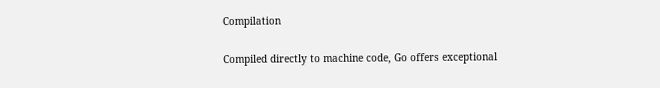Compilation

Compiled directly to machine code, Go offers exceptional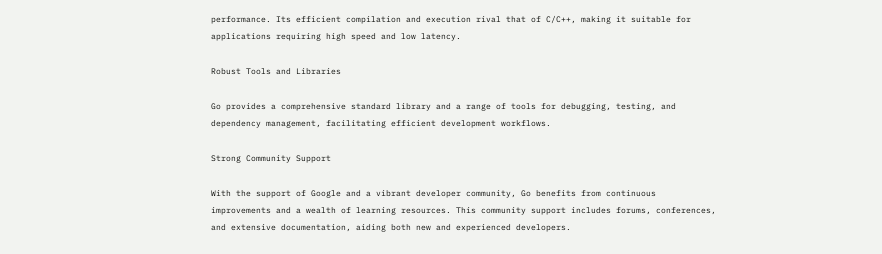performance. Its efficient compilation and execution rival that of C/C++, making it suitable for applications requiring high speed and low latency.

Robust Tools and Libraries

Go provides a comprehensive standard library and a range of tools for debugging, testing, and dependency management, facilitating efficient development workflows.

Strong Community Support

With the support of Google and a vibrant developer community, Go benefits from continuous improvements and a wealth of learning resources. This community support includes forums, conferences, and extensive documentation, aiding both new and experienced developers.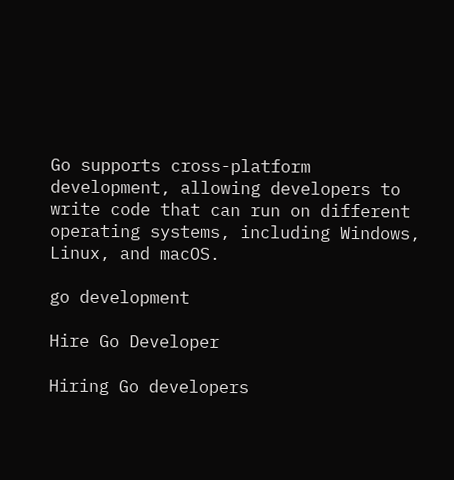Go supports cross-platform development, allowing developers to write code that can run on different operating systems, including Windows, Linux, and macOS.

go development

Hire Go Developer

Hiring Go developers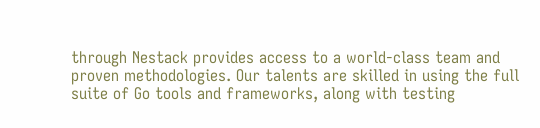through Nestack provides access to a world-class team and proven methodologies. Our talents are skilled in using the full suite of Go tools and frameworks, along with testing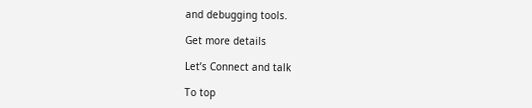and debugging tools.

Get more details

Let’s Connect and talk

To top